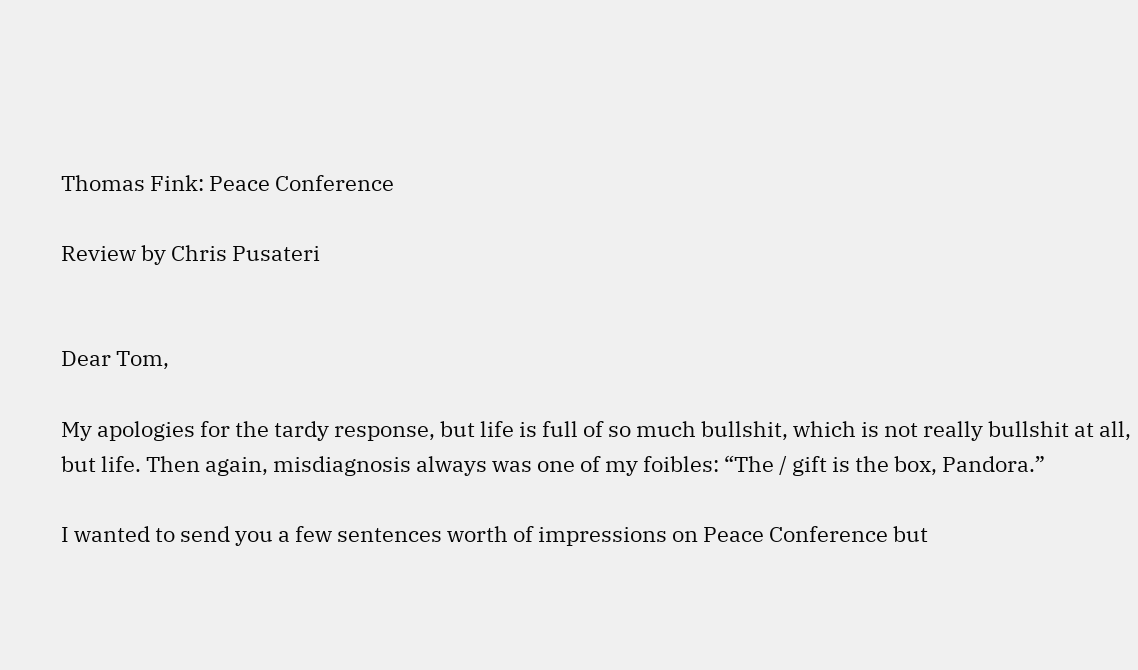Thomas Fink: Peace Conference

Review by Chris Pusateri


Dear Tom,

My apologies for the tardy response, but life is full of so much bullshit, which is not really bullshit at all, but life. Then again, misdiagnosis always was one of my foibles: “The / gift is the box, Pandora.”

I wanted to send you a few sentences worth of impressions on Peace Conference but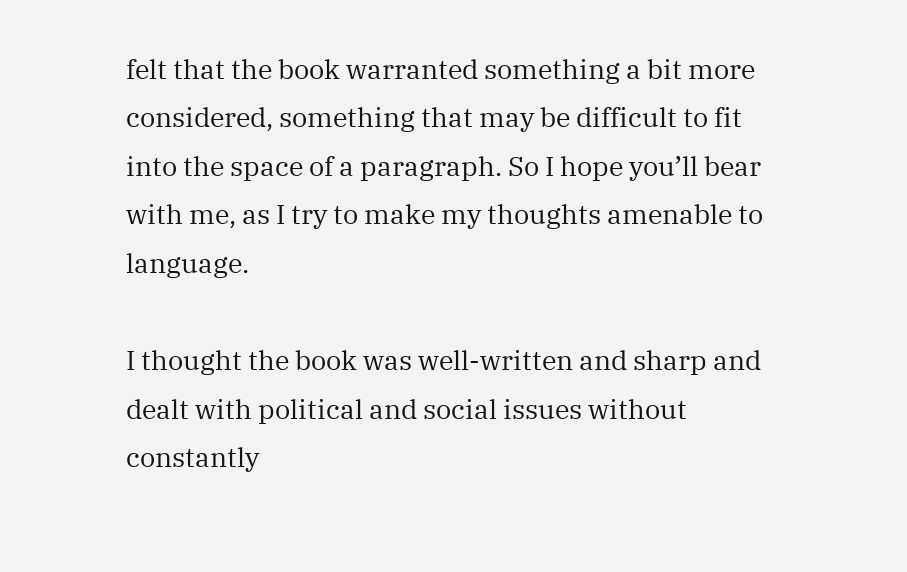felt that the book warranted something a bit more considered, something that may be difficult to fit into the space of a paragraph. So I hope you’ll bear with me, as I try to make my thoughts amenable to language.

I thought the book was well-written and sharp and dealt with political and social issues without constantly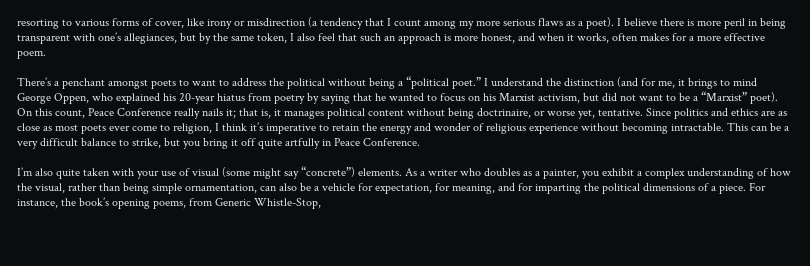resorting to various forms of cover, like irony or misdirection (a tendency that I count among my more serious flaws as a poet). I believe there is more peril in being transparent with one’s allegiances, but by the same token, I also feel that such an approach is more honest, and when it works, often makes for a more effective poem.

There’s a penchant amongst poets to want to address the political without being a “political poet.” I understand the distinction (and for me, it brings to mind George Oppen, who explained his 20-year hiatus from poetry by saying that he wanted to focus on his Marxist activism, but did not want to be a “Marxist” poet). On this count, Peace Conference really nails it; that is, it manages political content without being doctrinaire, or worse yet, tentative. Since politics and ethics are as close as most poets ever come to religion, I think it’s imperative to retain the energy and wonder of religious experience without becoming intractable. This can be a very difficult balance to strike, but you bring it off quite artfully in Peace Conference.

I’m also quite taken with your use of visual (some might say “concrete”) elements. As a writer who doubles as a painter, you exhibit a complex understanding of how the visual, rather than being simple ornamentation, can also be a vehicle for expectation, for meaning, and for imparting the political dimensions of a piece. For instance, the book’s opening poems, from Generic Whistle-Stop,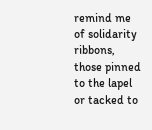remind me of solidarity ribbons, those pinned to the lapel or tacked to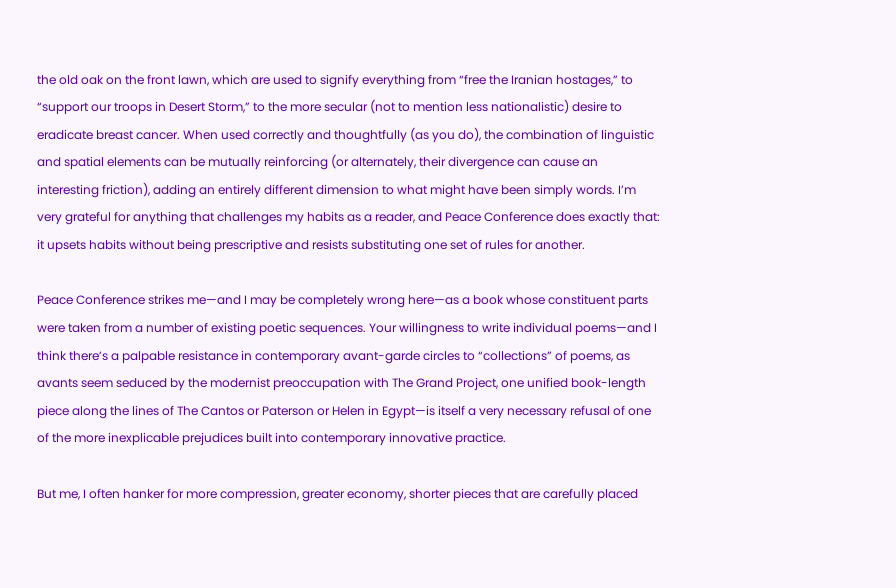the old oak on the front lawn, which are used to signify everything from “free the Iranian hostages,” to “support our troops in Desert Storm,” to the more secular (not to mention less nationalistic) desire to eradicate breast cancer. When used correctly and thoughtfully (as you do), the combination of linguistic and spatial elements can be mutually reinforcing (or alternately, their divergence can cause an interesting friction), adding an entirely different dimension to what might have been simply words. I’m very grateful for anything that challenges my habits as a reader, and Peace Conference does exactly that: it upsets habits without being prescriptive and resists substituting one set of rules for another.

Peace Conference strikes me—and I may be completely wrong here—as a book whose constituent parts were taken from a number of existing poetic sequences. Your willingness to write individual poems—and I think there’s a palpable resistance in contemporary avant-garde circles to “collections” of poems, as avants seem seduced by the modernist preoccupation with The Grand Project, one unified book-length piece along the lines of The Cantos or Paterson or Helen in Egypt—is itself a very necessary refusal of one of the more inexplicable prejudices built into contemporary innovative practice.

But me, I often hanker for more compression, greater economy, shorter pieces that are carefully placed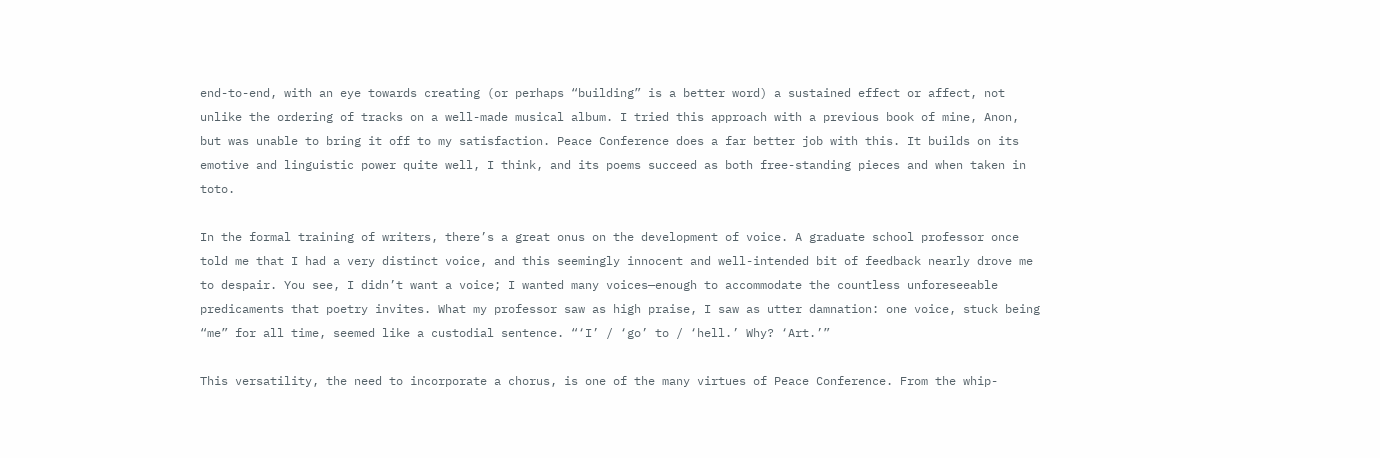end-to-end, with an eye towards creating (or perhaps “building” is a better word) a sustained effect or affect, not unlike the ordering of tracks on a well-made musical album. I tried this approach with a previous book of mine, Anon, but was unable to bring it off to my satisfaction. Peace Conference does a far better job with this. It builds on its emotive and linguistic power quite well, I think, and its poems succeed as both free-standing pieces and when taken in toto.

In the formal training of writers, there’s a great onus on the development of voice. A graduate school professor once told me that I had a very distinct voice, and this seemingly innocent and well-intended bit of feedback nearly drove me to despair. You see, I didn’t want a voice; I wanted many voices—enough to accommodate the countless unforeseeable predicaments that poetry invites. What my professor saw as high praise, I saw as utter damnation: one voice, stuck being “me” for all time, seemed like a custodial sentence. “‘I’ / ‘go’ to / ‘hell.’ Why? ‘Art.’”

This versatility, the need to incorporate a chorus, is one of the many virtues of Peace Conference. From the whip-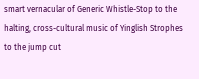smart vernacular of Generic Whistle-Stop to the halting, cross-cultural music of Yinglish Strophes to the jump cut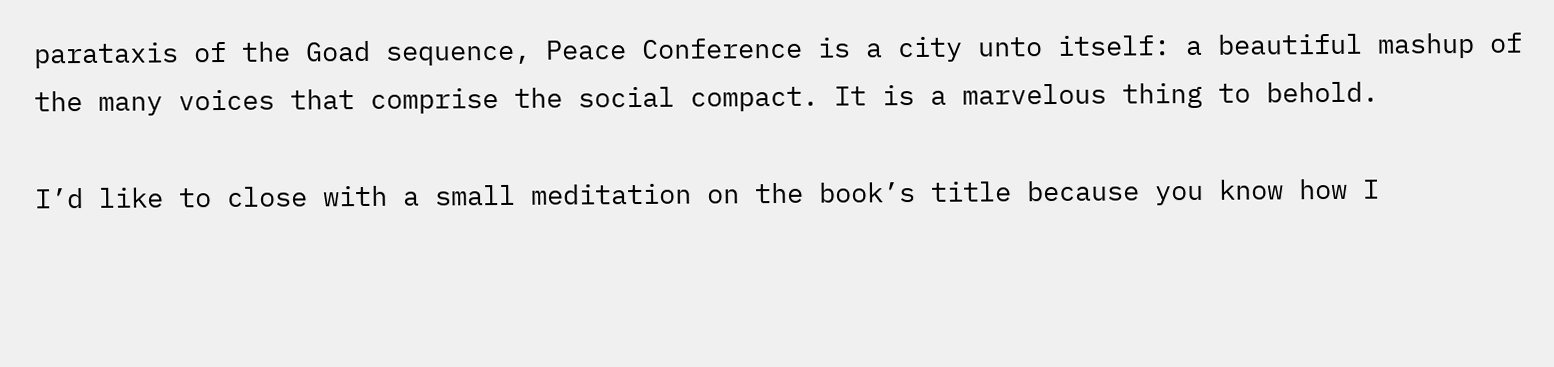parataxis of the Goad sequence, Peace Conference is a city unto itself: a beautiful mashup of the many voices that comprise the social compact. It is a marvelous thing to behold.

I’d like to close with a small meditation on the book’s title because you know how I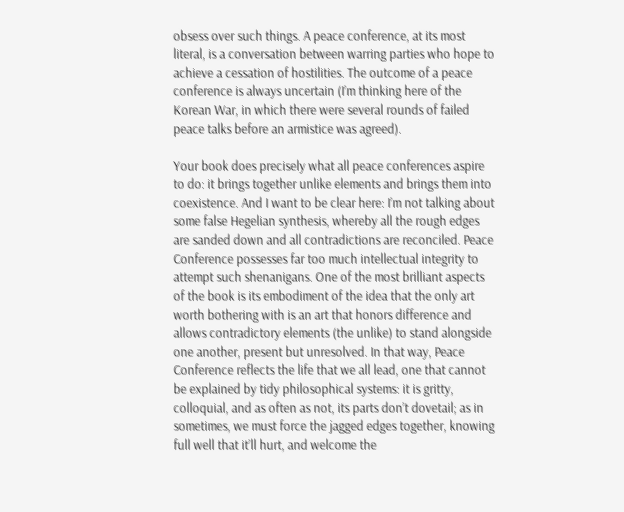obsess over such things. A peace conference, at its most literal, is a conversation between warring parties who hope to achieve a cessation of hostilities. The outcome of a peace conference is always uncertain (I’m thinking here of the Korean War, in which there were several rounds of failed peace talks before an armistice was agreed).

Your book does precisely what all peace conferences aspire to do: it brings together unlike elements and brings them into coexistence. And I want to be clear here: I’m not talking about some false Hegelian synthesis, whereby all the rough edges are sanded down and all contradictions are reconciled. Peace Conference possesses far too much intellectual integrity to attempt such shenanigans. One of the most brilliant aspects of the book is its embodiment of the idea that the only art worth bothering with is an art that honors difference and allows contradictory elements (the unlike) to stand alongside one another, present but unresolved. In that way, Peace Conference reflects the life that we all lead, one that cannot be explained by tidy philosophical systems: it is gritty, colloquial, and as often as not, its parts don’t dovetail; as in sometimes, we must force the jagged edges together, knowing full well that it’ll hurt, and welcome the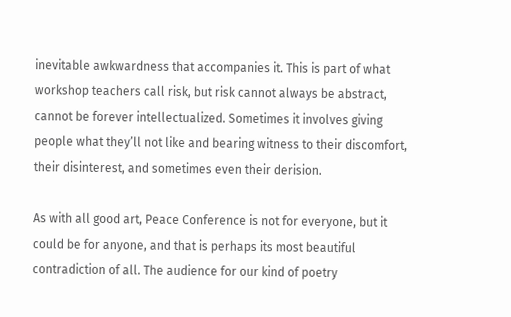inevitable awkwardness that accompanies it. This is part of what workshop teachers call risk, but risk cannot always be abstract, cannot be forever intellectualized. Sometimes it involves giving people what they’ll not like and bearing witness to their discomfort, their disinterest, and sometimes even their derision.

As with all good art, Peace Conference is not for everyone, but it could be for anyone, and that is perhaps its most beautiful contradiction of all. The audience for our kind of poetry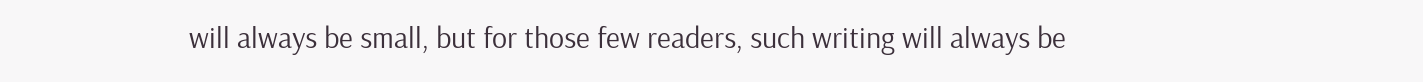will always be small, but for those few readers, such writing will always be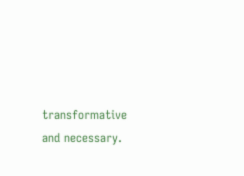transformative and necessary.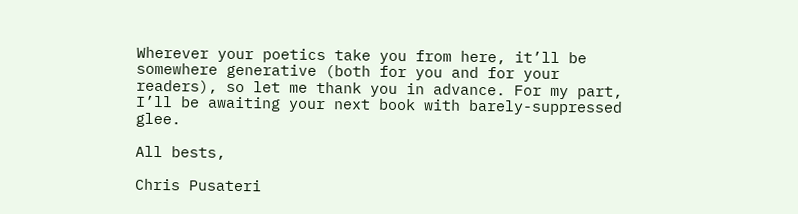Wherever your poetics take you from here, it’ll be somewhere generative (both for you and for your readers), so let me thank you in advance. For my part, I’ll be awaiting your next book with barely-suppressed glee.

All bests,

Chris Pusateri